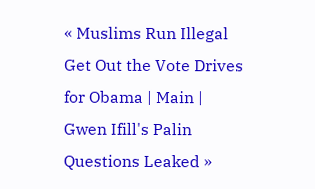« Muslims Run Illegal Get Out the Vote Drives for Obama | Main | Gwen Ifill's Palin Questions Leaked »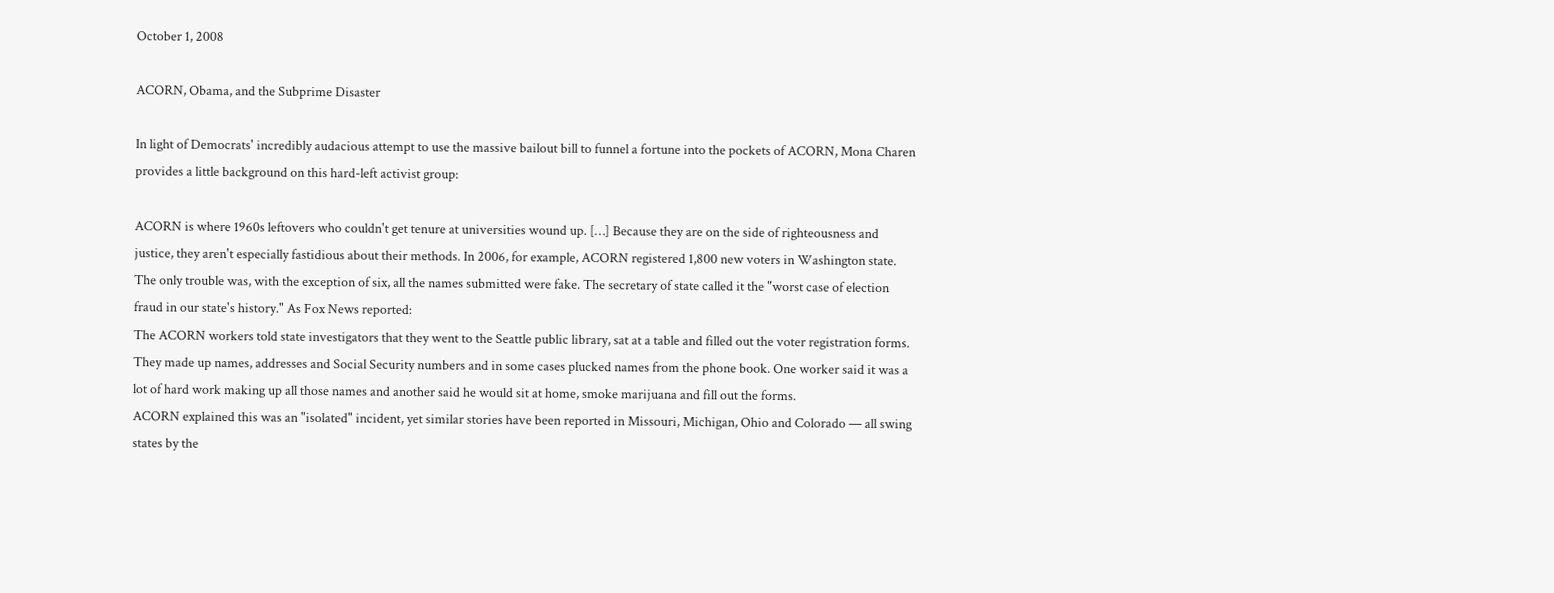October 1, 2008

ACORN, Obama, and the Subprime Disaster

In light of Democrats' incredibly audacious attempt to use the massive bailout bill to funnel a fortune into the pockets of ACORN, Mona Charen provides a little background on this hard-left activist group:

ACORN is where 1960s leftovers who couldn't get tenure at universities wound up. […] Because they are on the side of righteousness and justice, they aren't especially fastidious about their methods. In 2006, for example, ACORN registered 1,800 new voters in Washington state. The only trouble was, with the exception of six, all the names submitted were fake. The secretary of state called it the "worst case of election fraud in our state's history." As Fox News reported:
The ACORN workers told state investigators that they went to the Seattle public library, sat at a table and filled out the voter registration forms. They made up names, addresses and Social Security numbers and in some cases plucked names from the phone book. One worker said it was a lot of hard work making up all those names and another said he would sit at home, smoke marijuana and fill out the forms.
ACORN explained this was an "isolated" incident, yet similar stories have been reported in Missouri, Michigan, Ohio and Colorado — all swing states by the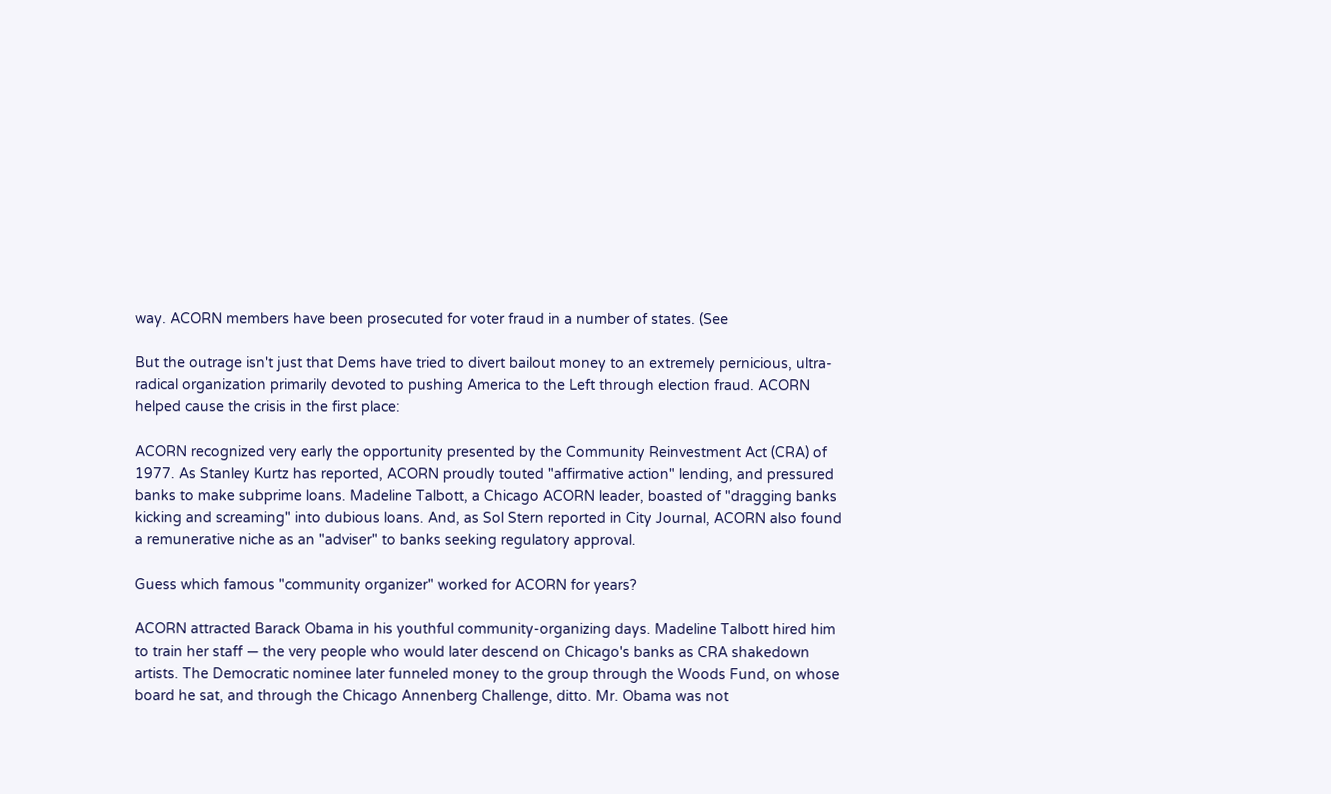way. ACORN members have been prosecuted for voter fraud in a number of states. (See

But the outrage isn't just that Dems have tried to divert bailout money to an extremely pernicious, ultra-radical organization primarily devoted to pushing America to the Left through election fraud. ACORN helped cause the crisis in the first place:

ACORN recognized very early the opportunity presented by the Community Reinvestment Act (CRA) of 1977. As Stanley Kurtz has reported, ACORN proudly touted "affirmative action" lending, and pressured banks to make subprime loans. Madeline Talbott, a Chicago ACORN leader, boasted of "dragging banks kicking and screaming" into dubious loans. And, as Sol Stern reported in City Journal, ACORN also found a remunerative niche as an "adviser" to banks seeking regulatory approval.

Guess which famous "community organizer" worked for ACORN for years?

ACORN attracted Barack Obama in his youthful community-organizing days. Madeline Talbott hired him to train her staff — the very people who would later descend on Chicago's banks as CRA shakedown artists. The Democratic nominee later funneled money to the group through the Woods Fund, on whose board he sat, and through the Chicago Annenberg Challenge, ditto. Mr. Obama was not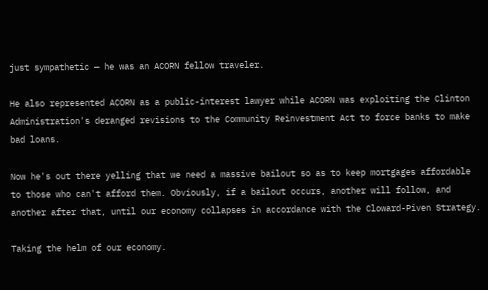just sympathetic — he was an ACORN fellow traveler.

He also represented ACORN as a public-interest lawyer while ACORN was exploiting the Clinton Administration's deranged revisions to the Community Reinvestment Act to force banks to make bad loans.

Now he's out there yelling that we need a massive bailout so as to keep mortgages affordable to those who can't afford them. Obviously, if a bailout occurs, another will follow, and another after that, until our economy collapses in accordance with the Cloward-Piven Strategy.

Taking the helm of our economy.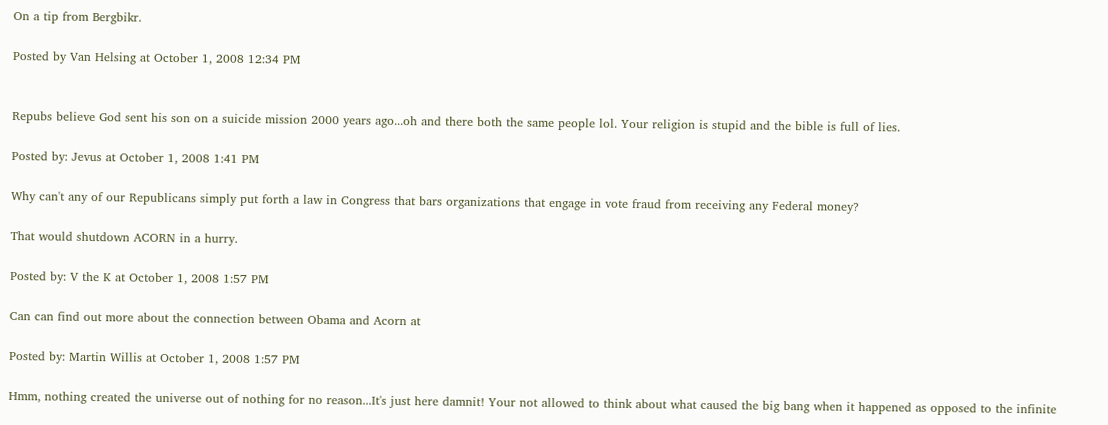On a tip from Bergbikr.

Posted by Van Helsing at October 1, 2008 12:34 PM


Repubs believe God sent his son on a suicide mission 2000 years ago...oh and there both the same people lol. Your religion is stupid and the bible is full of lies.

Posted by: Jevus at October 1, 2008 1:41 PM

Why can't any of our Republicans simply put forth a law in Congress that bars organizations that engage in vote fraud from receiving any Federal money?

That would shutdown ACORN in a hurry.

Posted by: V the K at October 1, 2008 1:57 PM

Can can find out more about the connection between Obama and Acorn at

Posted by: Martin Willis at October 1, 2008 1:57 PM

Hmm, nothing created the universe out of nothing for no reason...It's just here damnit! Your not allowed to think about what caused the big bang when it happened as opposed to the infinite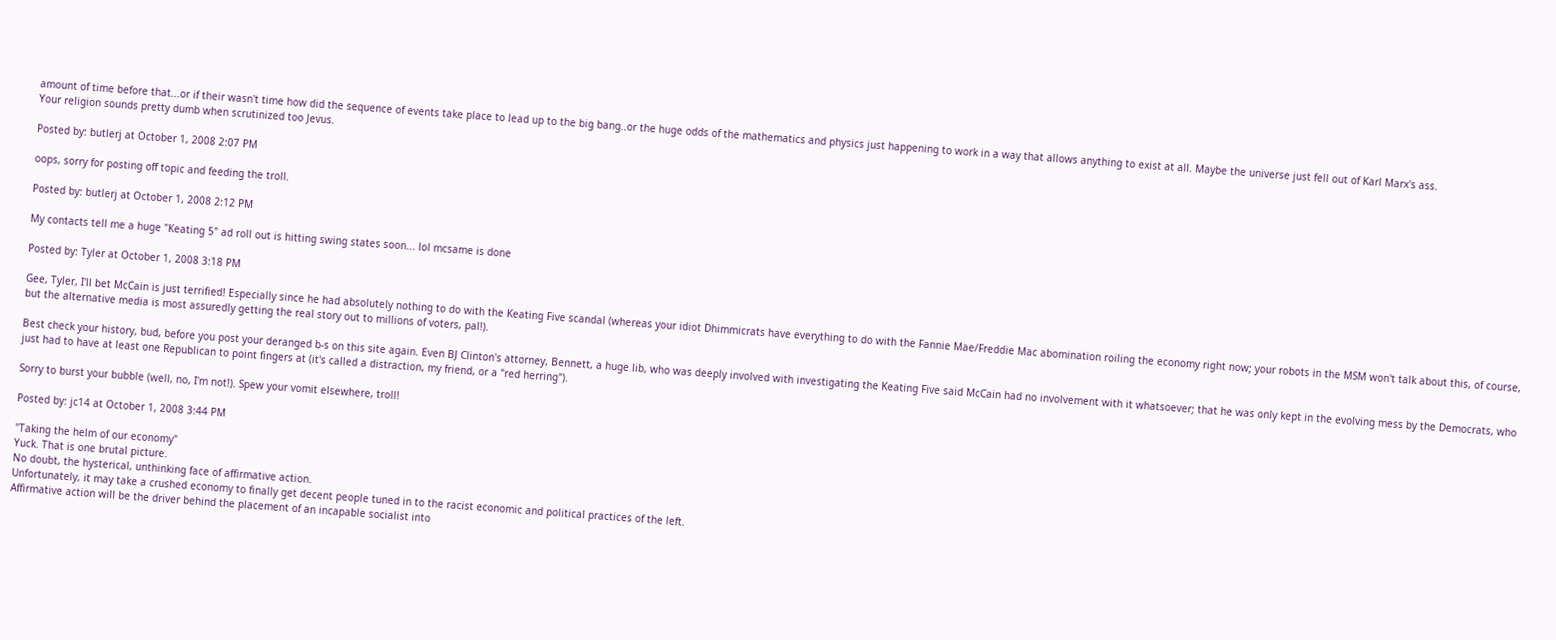amount of time before that...or if their wasn't time how did the sequence of events take place to lead up to the big bang..or the huge odds of the mathematics and physics just happening to work in a way that allows anything to exist at all. Maybe the universe just fell out of Karl Marx's ass.
Your religion sounds pretty dumb when scrutinized too Jevus.

Posted by: butlerj at October 1, 2008 2:07 PM

oops, sorry for posting off topic and feeding the troll.

Posted by: butlerj at October 1, 2008 2:12 PM

My contacts tell me a huge "Keating 5" ad roll out is hitting swing states soon... lol mcsame is done

Posted by: Tyler at October 1, 2008 3:18 PM

Gee, Tyler, I'll bet McCain is just terrified! Especially since he had absolutely nothing to do with the Keating Five scandal (whereas your idiot Dhimmicrats have everything to do with the Fannie Mae/Freddie Mac abomination roiling the economy right now; your robots in the MSM won't talk about this, of course, but the alternative media is most assuredly getting the real story out to millions of voters, pal!).

Best check your history, bud, before you post your deranged b-s on this site again. Even BJ Clinton's attorney, Bennett, a huge lib, who was deeply involved with investigating the Keating Five said McCain had no involvement with it whatsoever; that he was only kept in the evolving mess by the Democrats, who just had to have at least one Republican to point fingers at (it's called a distraction, my friend, or a "red herring").

Sorry to burst your bubble (well, no, I'm not!). Spew your vomit elsewhere, troll!

Posted by: jc14 at October 1, 2008 3:44 PM

"Taking the helm of our economy"
Yuck. That is one brutal picture.
No doubt, the hysterical, unthinking face of affirmative action.
Unfortunately, it may take a crushed economy to finally get decent people tuned in to the racist economic and political practices of the left.
Affirmative action will be the driver behind the placement of an incapable socialist into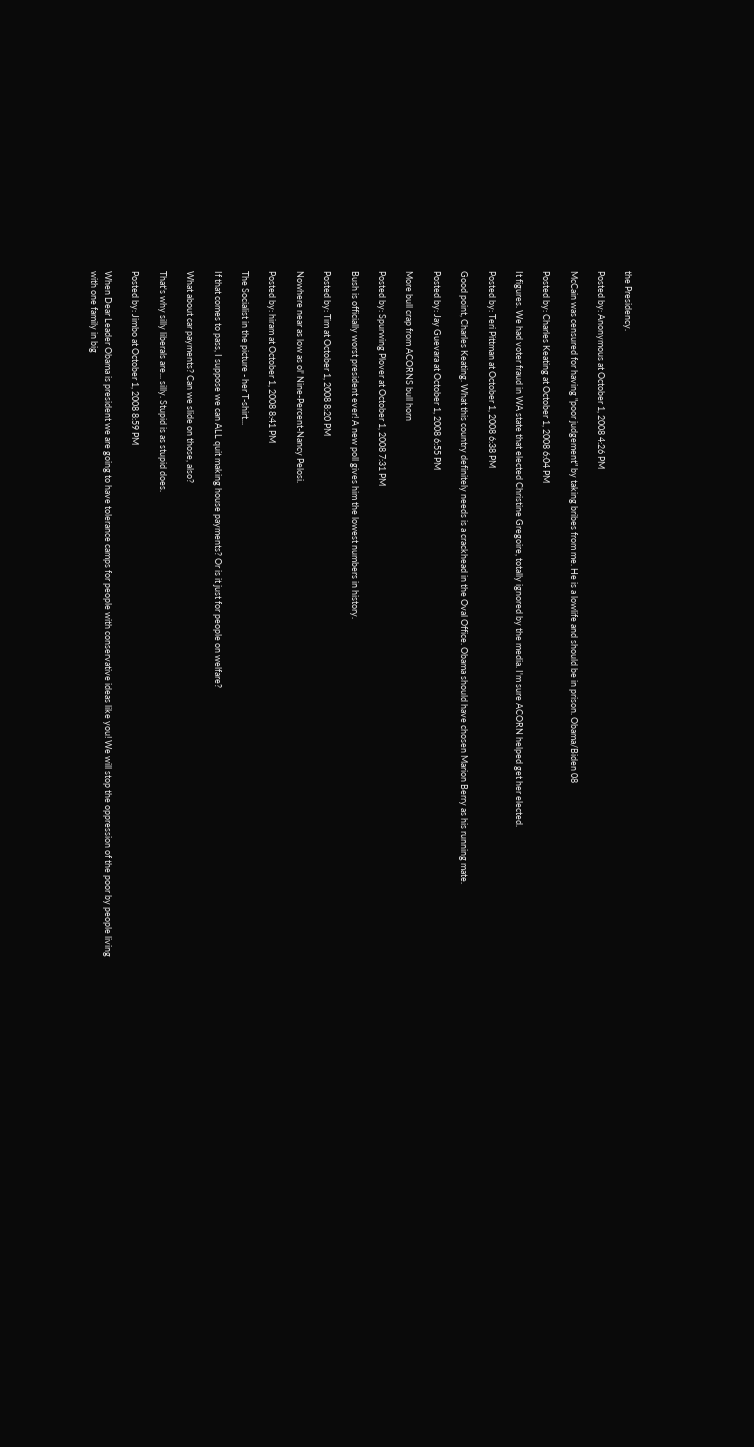the Presidency.

Posted by: Anonymous at October 1, 2008 4:26 PM

McCain was censured for having "poor judgement" by taking bribes from me. He is a lowlife and should be in prison. Obama/Biden 08

Posted by: Charles Keating at October 1, 2008 6:04 PM

It figures. We had voter fraud in WA state that elected Christine Gregoire, totally ignored by the media. I'm sure ACORN helped get her elected.

Posted by: Teri Pittman at October 1, 2008 6:38 PM

Good point, Charles Keating. What this country definitely needs is a crackhead in the Oval Office. Obama should have chosen Marion Berry as his running mate.

Posted by: Jay Guevara at October 1, 2008 6:55 PM

More bull crap from ACORNS bull horn

Posted by: Spurwing Plover at October 1, 2008 7:31 PM

Bush is officially worst president ever! A new poll gives him the lowest numbers in history.

Posted by: Tim at October 1, 2008 8:20 PM

Nowhere near as low as ol' Nine-Percent-Nancy Pelosi.

Posted by: hiram at October 1, 2008 8:41 PM

The Socialist in the picture - her T-shirt...

If that comes to pass, I suppose we can ALL quit making house payments? Or is it just for people on welfare?

What about car payments? Can we slide on those, also?

That's why silly liberals are... silly. Stupid is as stupid does.

Posted by: Jimbo at October 1, 2008 8:59 PM

When Dear Leader Obama is president we are going to have tolerance camps for people with conservative ideas like you! We will stop the oppression of the poor by people living with one family in big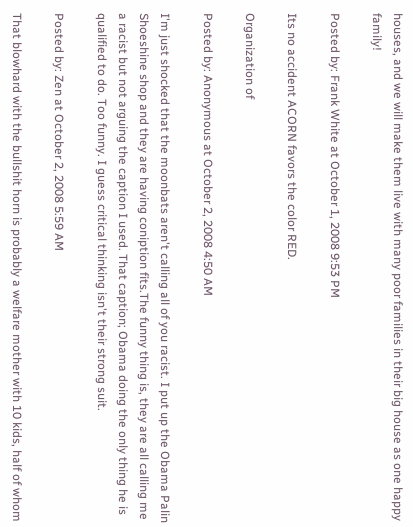houses, and we will make them live with many poor families in their big house as one happy family!

Posted by: Frank White at October 1, 2008 9:53 PM

Its no accident ACORN favors the color RED.

Organization of

Posted by: Anonymous at October 2, 2008 4:50 AM

I'm just shocked that the moonbats aren't calling all of you racist. I put up the Obama Palin Shoeshine shop and they are having coniption fits.The funny thing is, they are all calling me a racist but not arguing the caption I used. That caption; Obama doing the only thing he is qualified to do. Too funny. I guess critical thinking isn't their strong suit.

Posted by: Zen at October 2, 2008 5:59 AM

That blowhard with the bullshit horn is probably a welfare mother with 10 kids, half of whom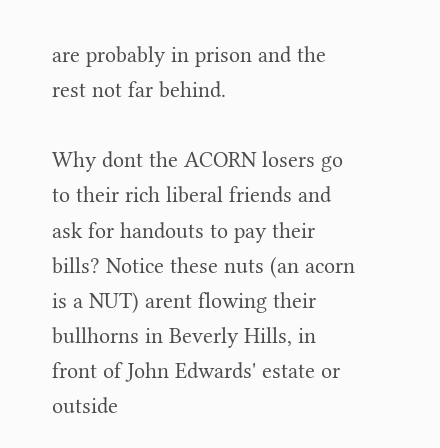are probably in prison and the rest not far behind.

Why dont the ACORN losers go to their rich liberal friends and ask for handouts to pay their bills? Notice these nuts (an acorn is a NUT) arent flowing their bullhorns in Beverly Hills, in front of John Edwards' estate or outside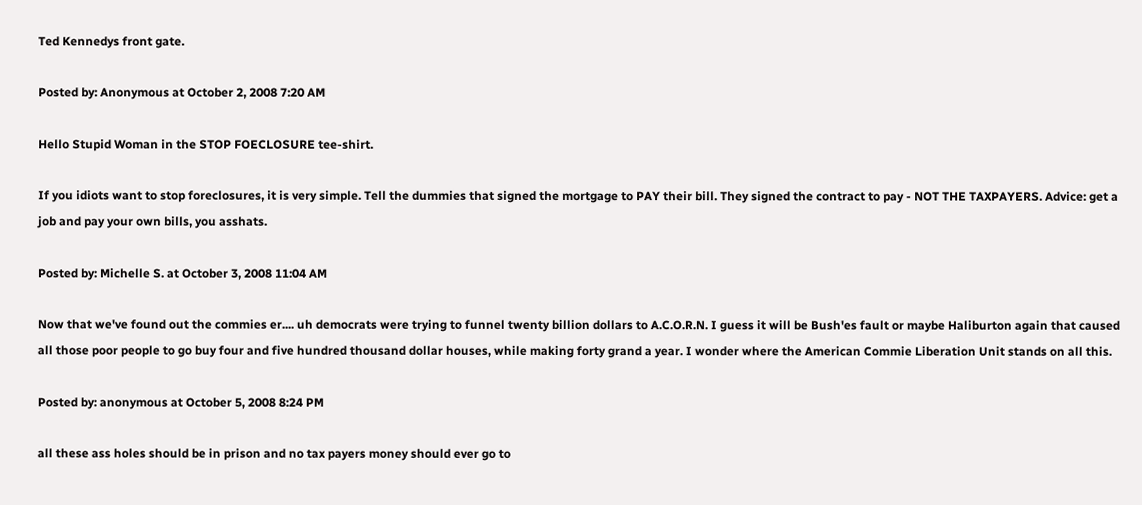Ted Kennedys front gate.

Posted by: Anonymous at October 2, 2008 7:20 AM

Hello Stupid Woman in the STOP FOECLOSURE tee-shirt.

If you idiots want to stop foreclosures, it is very simple. Tell the dummies that signed the mortgage to PAY their bill. They signed the contract to pay - NOT THE TAXPAYERS. Advice: get a job and pay your own bills, you asshats.

Posted by: Michelle S. at October 3, 2008 11:04 AM

Now that we've found out the commies er.... uh democrats were trying to funnel twenty billion dollars to A.C.O.R.N. I guess it will be Bush'es fault or maybe Haliburton again that caused all those poor people to go buy four and five hundred thousand dollar houses, while making forty grand a year. I wonder where the American Commie Liberation Unit stands on all this.

Posted by: anonymous at October 5, 2008 8:24 PM

all these ass holes should be in prison and no tax payers money should ever go to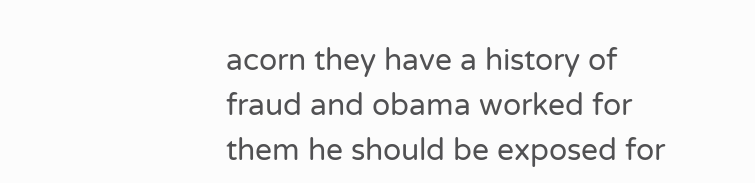acorn they have a history of fraud and obama worked for them he should be exposed for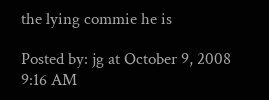the lying commie he is

Posted by: jg at October 9, 2008 9:16 AM